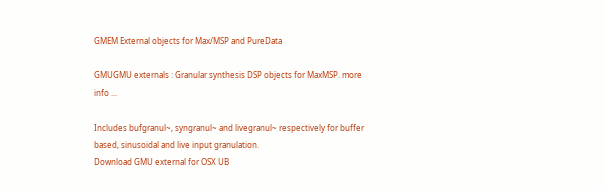GMEM External objects for Max/MSP and PureData

GMUGMU externals : Granular synthesis DSP objects for MaxMSP. more info ...

Includes bufgranul~, syngranul~ and livegranul~ respectively for buffer based, sinusoidal and live input granulation.
Download GMU external for OSX UB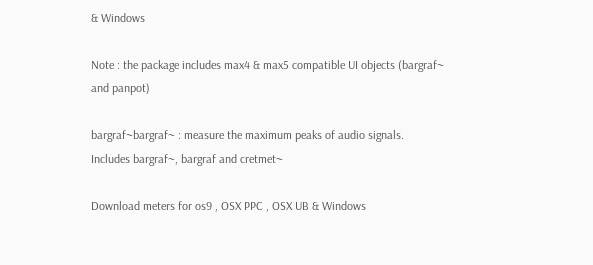& Windows

Note : the package includes max4 & max5 compatible UI objects (bargraf~ and panpot)

bargraf~bargraf~ : measure the maximum peaks of audio signals.
Includes bargraf~, bargraf and cretmet~

Download meters for os9 , OSX PPC , OSX UB & Windows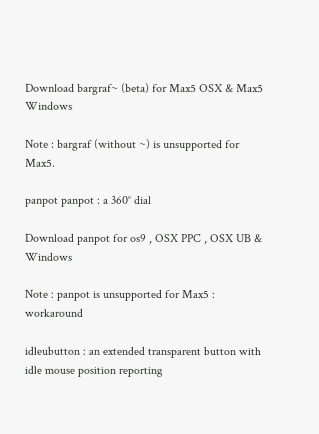Download bargraf~ (beta) for Max5 OSX & Max5 Windows

Note : bargraf (without ~) is unsupported for Max5.

panpot panpot : a 360° dial

Download panpot for os9 , OSX PPC , OSX UB & Windows

Note : panpot is unsupported for Max5 : workaround

idleubutton : an extended transparent button with idle mouse position reporting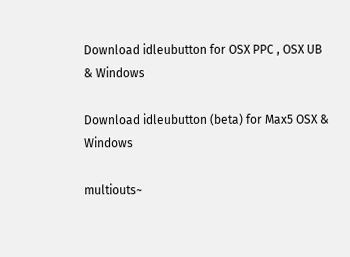Download idleubutton for OSX PPC , OSX UB & Windows

Download idleubutton (beta) for Max5 OSX & Windows

multiouts~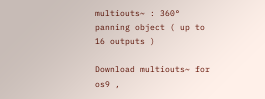multiouts~ : 360° panning object ( up to 16 outputs )

Download multiouts~ for os9 ,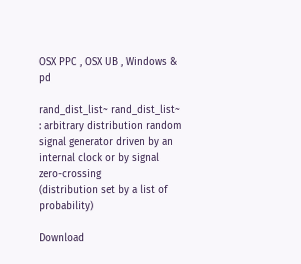OSX PPC , OSX UB , Windows & pd

rand_dist_list~ rand_dist_list~ : arbitrary distribution random signal generator driven by an internal clock or by signal zero-crossing
(distribution set by a list of probability)

Download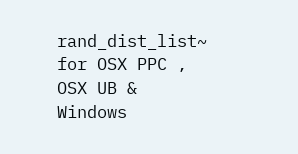rand_dist_list~ for OSX PPC , OSX UB & Windows